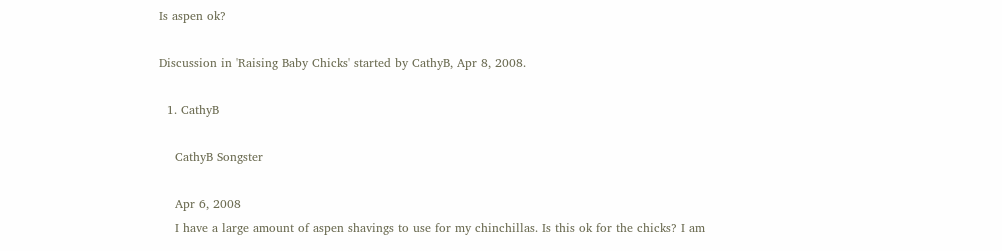Is aspen ok?

Discussion in 'Raising Baby Chicks' started by CathyB, Apr 8, 2008.

  1. CathyB

    CathyB Songster

    Apr 6, 2008
    I have a large amount of aspen shavings to use for my chinchillas. Is this ok for the chicks? I am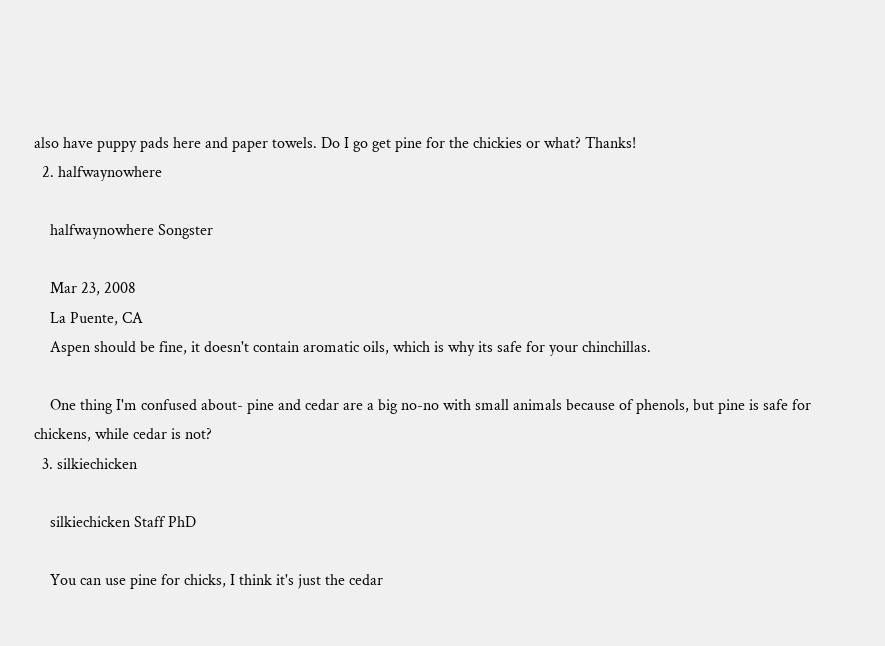also have puppy pads here and paper towels. Do I go get pine for the chickies or what? Thanks!
  2. halfwaynowhere

    halfwaynowhere Songster

    Mar 23, 2008
    La Puente, CA
    Aspen should be fine, it doesn't contain aromatic oils, which is why its safe for your chinchillas.

    One thing I'm confused about- pine and cedar are a big no-no with small animals because of phenols, but pine is safe for chickens, while cedar is not?
  3. silkiechicken

    silkiechicken Staff PhD

    You can use pine for chicks, I think it's just the cedar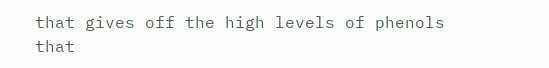that gives off the high levels of phenols that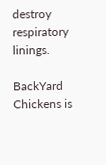destroy respiratory linings.

BackYard Chickens is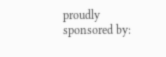proudly sponsored by: